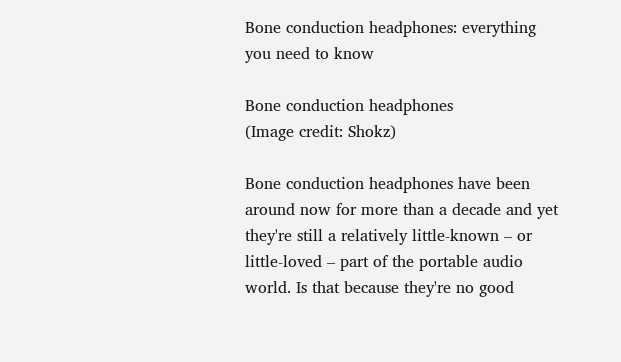Bone conduction headphones: everything you need to know

Bone conduction headphones
(Image credit: Shokz)

Bone conduction headphones have been around now for more than a decade and yet they're still a relatively little-known – or little-loved – part of the portable audio world. Is that because they're no good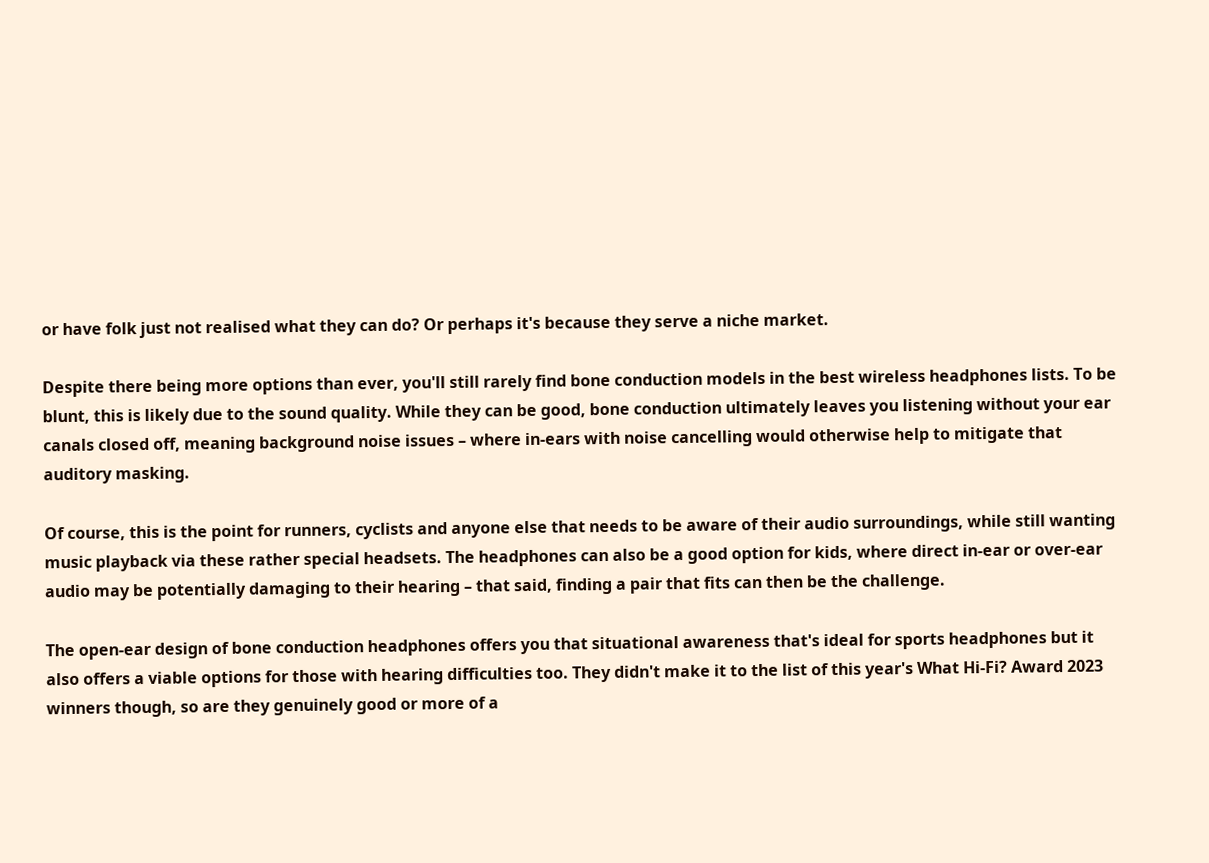or have folk just not realised what they can do? Or perhaps it's because they serve a niche market.

Despite there being more options than ever, you'll still rarely find bone conduction models in the best wireless headphones lists. To be blunt, this is likely due to the sound quality. While they can be good, bone conduction ultimately leaves you listening without your ear canals closed off, meaning background noise issues – where in-ears with noise cancelling would otherwise help to mitigate that auditory masking.

Of course, this is the point for runners, cyclists and anyone else that needs to be aware of their audio surroundings, while still wanting music playback via these rather special headsets. The headphones can also be a good option for kids, where direct in-ear or over-ear audio may be potentially damaging to their hearing – that said, finding a pair that fits can then be the challenge.

The open-ear design of bone conduction headphones offers you that situational awareness that's ideal for sports headphones but it also offers a viable options for those with hearing difficulties too. They didn't make it to the list of this year's What Hi-Fi? Award 2023 winners though, so are they genuinely good or more of a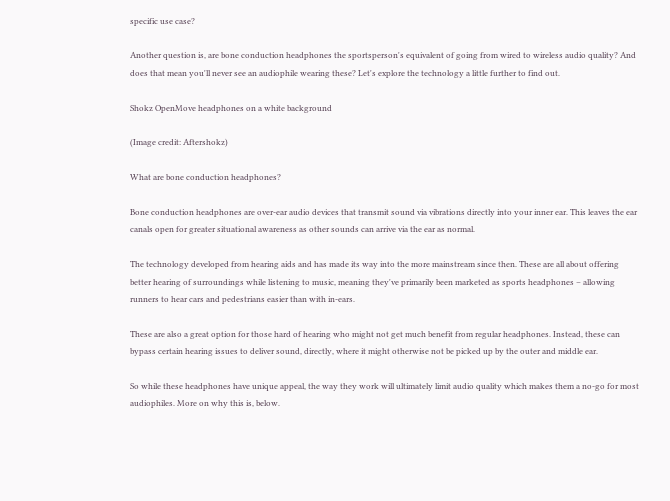specific use case?

Another question is, are bone conduction headphones the sportsperson's equivalent of going from wired to wireless audio quality? And does that mean you'll never see an audiophile wearing these? Let's explore the technology a little further to find out.

Shokz OpenMove headphones on a white background

(Image credit: Aftershokz)

What are bone conduction headphones?

Bone conduction headphones are over-ear audio devices that transmit sound via vibrations directly into your inner ear. This leaves the ear canals open for greater situational awareness as other sounds can arrive via the ear as normal.

The technology developed from hearing aids and has made its way into the more mainstream since then. These are all about offering better hearing of surroundings while listening to music, meaning they've primarily been marketed as sports headphones – allowing runners to hear cars and pedestrians easier than with in-ears.

These are also a great option for those hard of hearing who might not get much benefit from regular headphones. Instead, these can bypass certain hearing issues to deliver sound, directly, where it might otherwise not be picked up by the outer and middle ear.

So while these headphones have unique appeal, the way they work will ultimately limit audio quality which makes them a no-go for most audiophiles. More on why this is, below.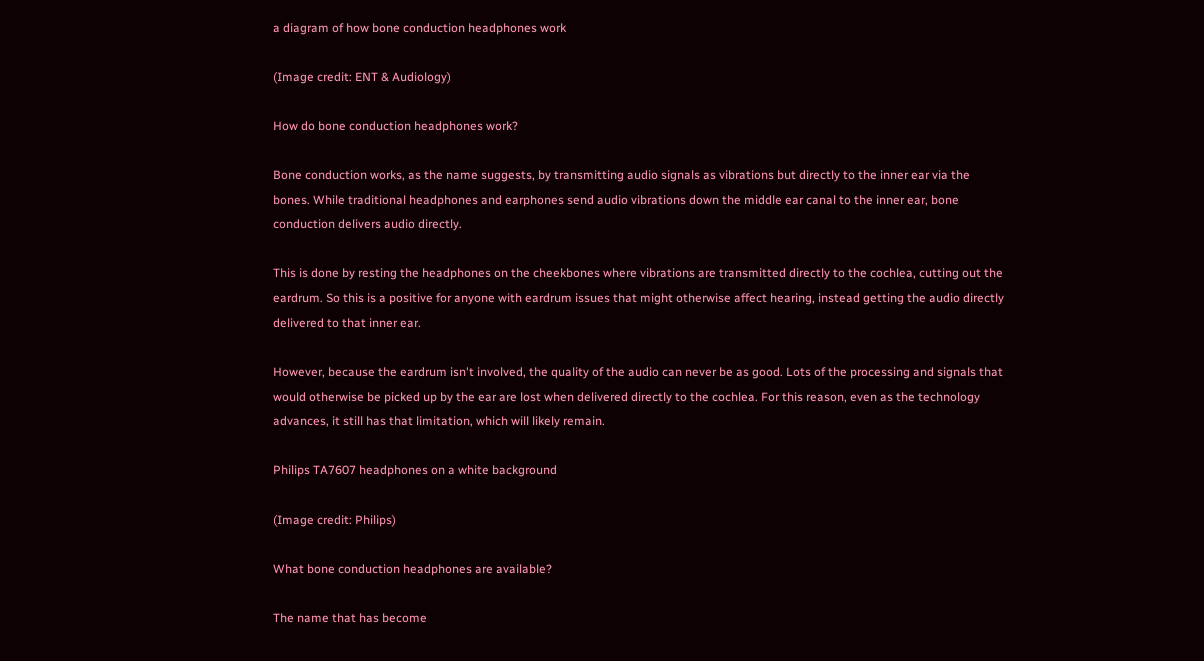a diagram of how bone conduction headphones work

(Image credit: ENT & Audiology)

How do bone conduction headphones work?

Bone conduction works, as the name suggests, by transmitting audio signals as vibrations but directly to the inner ear via the bones. While traditional headphones and earphones send audio vibrations down the middle ear canal to the inner ear, bone conduction delivers audio directly.

This is done by resting the headphones on the cheekbones where vibrations are transmitted directly to the cochlea, cutting out the eardrum. So this is a positive for anyone with eardrum issues that might otherwise affect hearing, instead getting the audio directly delivered to that inner ear.

However, because the eardrum isn't involved, the quality of the audio can never be as good. Lots of the processing and signals that would otherwise be picked up by the ear are lost when delivered directly to the cochlea. For this reason, even as the technology advances, it still has that limitation, which will likely remain.

Philips TA7607 headphones on a white background

(Image credit: Philips)

What bone conduction headphones are available?

The name that has become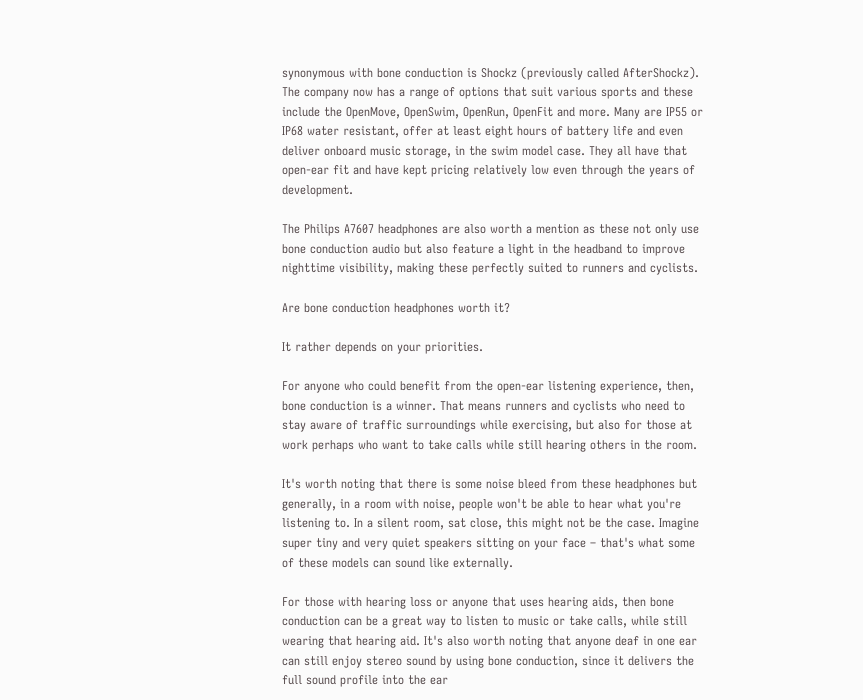synonymous with bone conduction is Shockz (previously called AfterShockz). The company now has a range of options that suit various sports and these include the OpenMove, OpenSwim, OpenRun, OpenFit and more. Many are IP55 or IP68 water resistant, offer at least eight hours of battery life and even deliver onboard music storage, in the swim model case. They all have that open-ear fit and have kept pricing relatively low even through the years of development.

The Philips A7607 headphones are also worth a mention as these not only use bone conduction audio but also feature a light in the headband to improve nighttime visibility, making these perfectly suited to runners and cyclists.

Are bone conduction headphones worth it?

It rather depends on your priorities.

For anyone who could benefit from the open-ear listening experience, then, bone conduction is a winner. That means runners and cyclists who need to stay aware of traffic surroundings while exercising, but also for those at work perhaps who want to take calls while still hearing others in the room.

It's worth noting that there is some noise bleed from these headphones but generally, in a room with noise, people won't be able to hear what you're listening to. In a silent room, sat close, this might not be the case. Imagine super tiny and very quiet speakers sitting on your face – that's what some of these models can sound like externally.

For those with hearing loss or anyone that uses hearing aids, then bone conduction can be a great way to listen to music or take calls, while still wearing that hearing aid. It's also worth noting that anyone deaf in one ear can still enjoy stereo sound by using bone conduction, since it delivers the full sound profile into the ear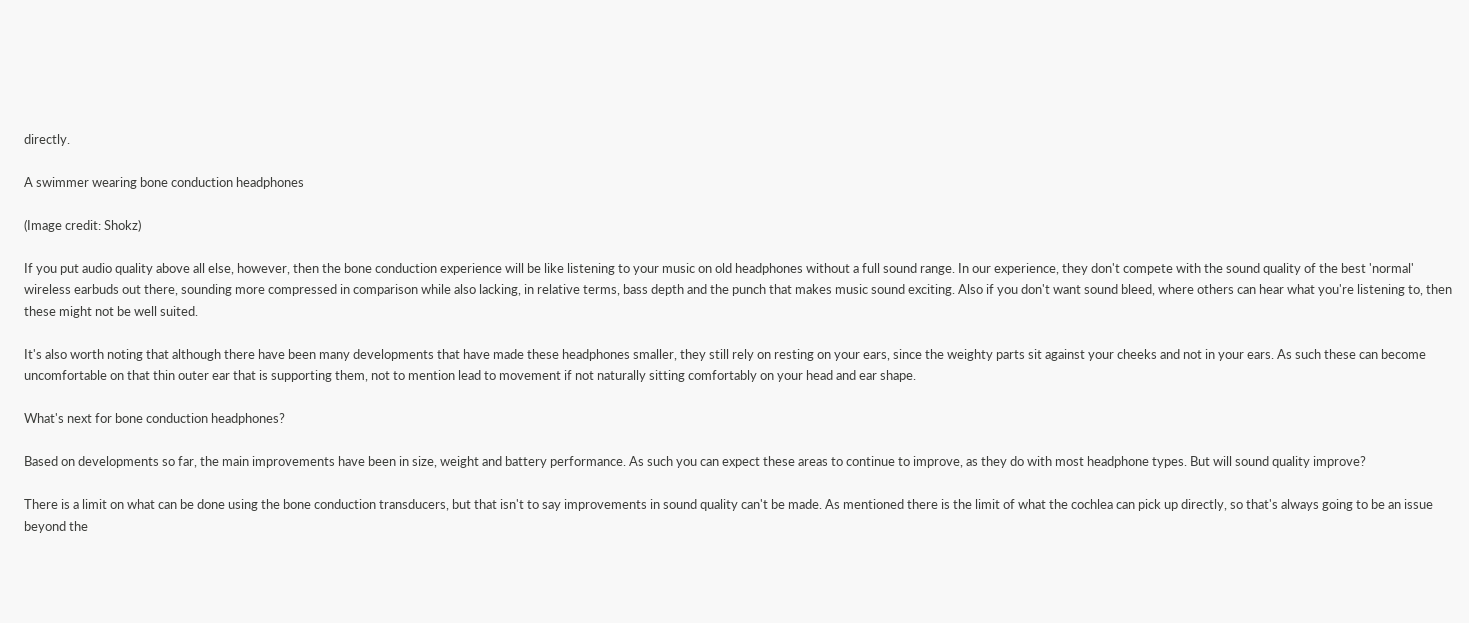directly.

A swimmer wearing bone conduction headphones

(Image credit: Shokz)

If you put audio quality above all else, however, then the bone conduction experience will be like listening to your music on old headphones without a full sound range. In our experience, they don't compete with the sound quality of the best 'normal' wireless earbuds out there, sounding more compressed in comparison while also lacking, in relative terms, bass depth and the punch that makes music sound exciting. Also if you don't want sound bleed, where others can hear what you're listening to, then these might not be well suited.

It's also worth noting that although there have been many developments that have made these headphones smaller, they still rely on resting on your ears, since the weighty parts sit against your cheeks and not in your ears. As such these can become uncomfortable on that thin outer ear that is supporting them, not to mention lead to movement if not naturally sitting comfortably on your head and ear shape.

What's next for bone conduction headphones?

Based on developments so far, the main improvements have been in size, weight and battery performance. As such you can expect these areas to continue to improve, as they do with most headphone types. But will sound quality improve?

There is a limit on what can be done using the bone conduction transducers, but that isn't to say improvements in sound quality can't be made. As mentioned there is the limit of what the cochlea can pick up directly, so that's always going to be an issue beyond the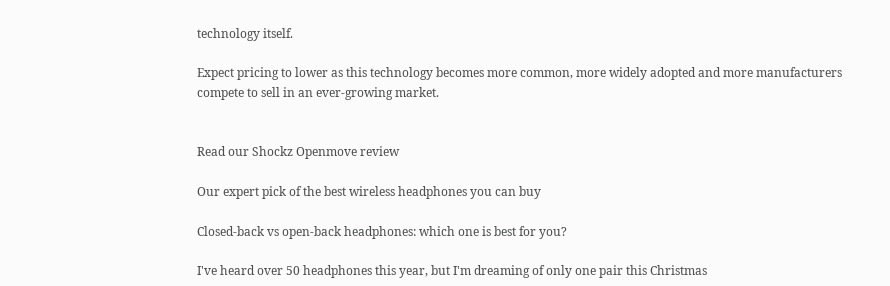technology itself.

Expect pricing to lower as this technology becomes more common, more widely adopted and more manufacturers compete to sell in an ever-growing market.


Read our Shockz Openmove review

Our expert pick of the best wireless headphones you can buy

Closed-back vs open-back headphones: which one is best for you?

I've heard over 50 headphones this year, but I'm dreaming of only one pair this Christmas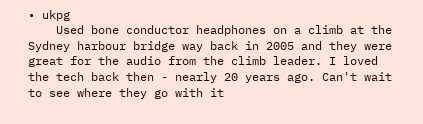• ukpg
    Used bone conductor headphones on a climb at the Sydney harbour bridge way back in 2005 and they were great for the audio from the climb leader. I loved the tech back then - nearly 20 years ago. Can't wait to see where they go with it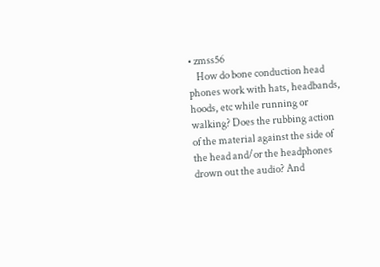• zmss56
    How do bone conduction head phones work with hats, headbands, hoods, etc while running or walking? Does the rubbing action of the material against the side of the head and/or the headphones drown out the audio? And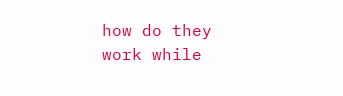how do they work while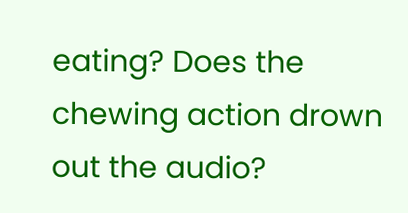eating? Does the chewing action drown out the audio?